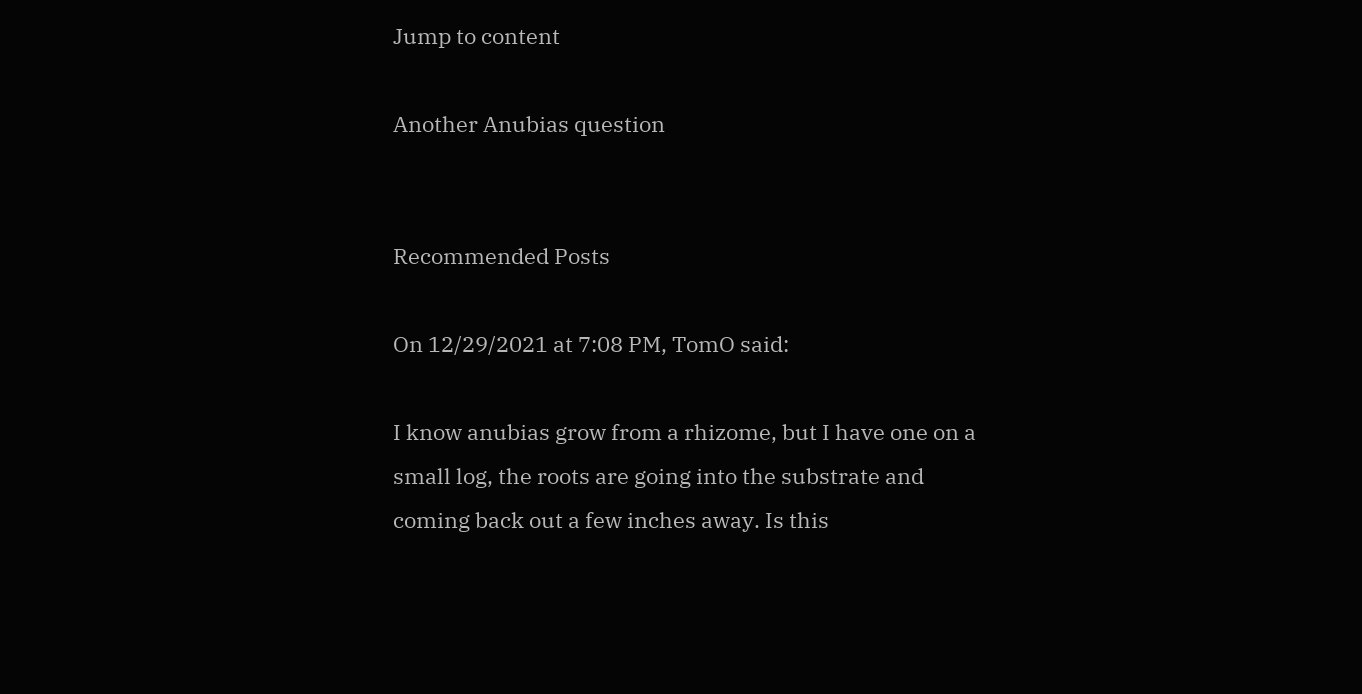Jump to content

Another Anubias question


Recommended Posts

On 12/29/2021 at 7:08 PM, TomO said:

I know anubias grow from a rhizome, but I have one on a small log, the roots are going into the substrate and coming back out a few inches away. Is this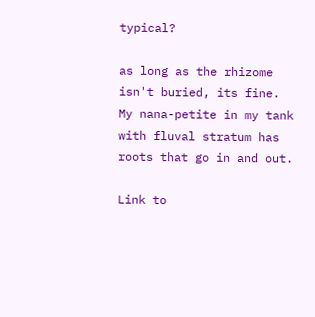typical?

as long as the rhizome isn't buried, its fine.  My nana-petite in my tank with fluval stratum has roots that go in and out.

Link to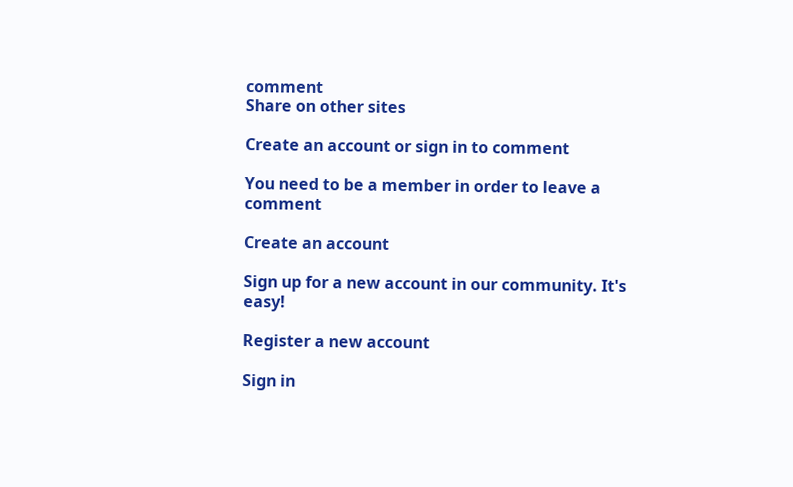comment
Share on other sites

Create an account or sign in to comment

You need to be a member in order to leave a comment

Create an account

Sign up for a new account in our community. It's easy!

Register a new account

Sign in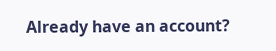Already have an account?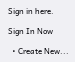Sign in here.

Sign In Now

  • Create New...